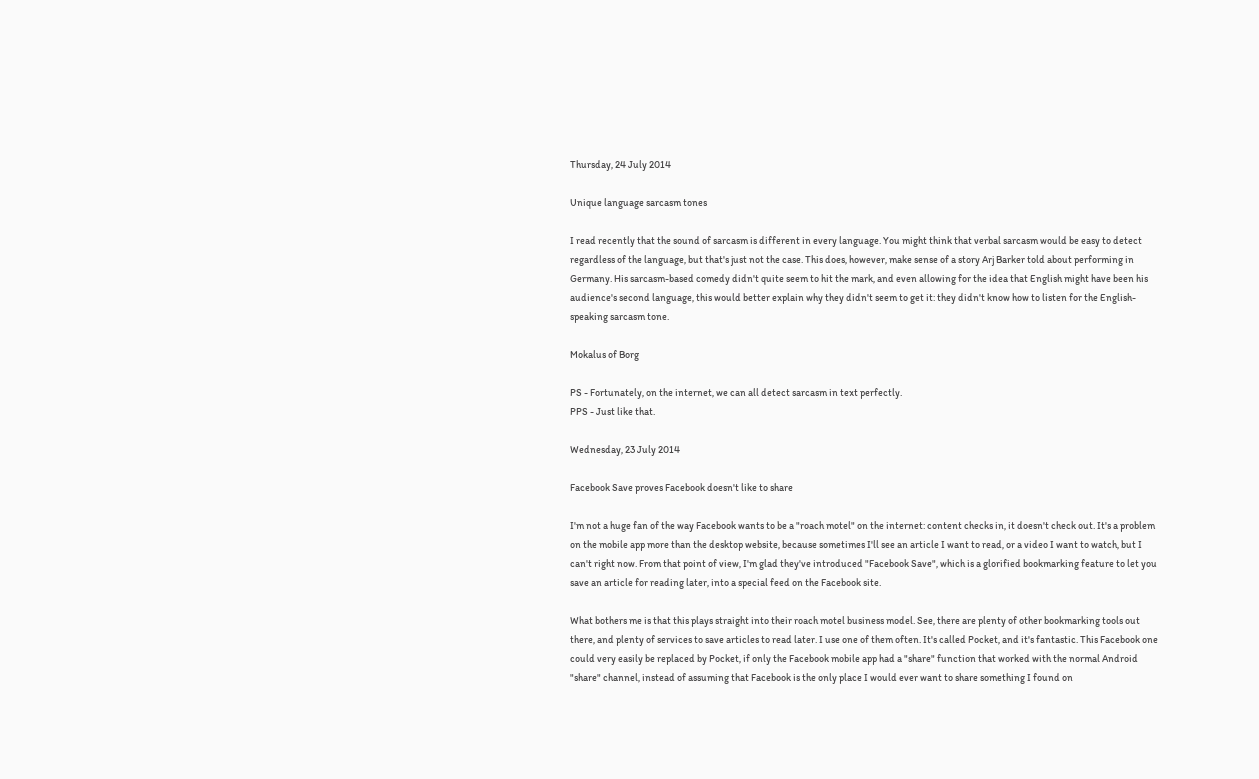Thursday, 24 July 2014

Unique language sarcasm tones

I read recently that the sound of sarcasm is different in every language. You might think that verbal sarcasm would be easy to detect regardless of the language, but that's just not the case. This does, however, make sense of a story Arj Barker told about performing in Germany. His sarcasm-based comedy didn't quite seem to hit the mark, and even allowing for the idea that English might have been his audience's second language, this would better explain why they didn't seem to get it: they didn't know how to listen for the English-speaking sarcasm tone.

Mokalus of Borg

PS - Fortunately, on the internet, we can all detect sarcasm in text perfectly.
PPS - Just like that.

Wednesday, 23 July 2014

Facebook Save proves Facebook doesn't like to share

I'm not a huge fan of the way Facebook wants to be a "roach motel" on the internet: content checks in, it doesn't check out. It's a problem on the mobile app more than the desktop website, because sometimes I'll see an article I want to read, or a video I want to watch, but I can't right now. From that point of view, I'm glad they've introduced "Facebook Save", which is a glorified bookmarking feature to let you save an article for reading later, into a special feed on the Facebook site.

What bothers me is that this plays straight into their roach motel business model. See, there are plenty of other bookmarking tools out there, and plenty of services to save articles to read later. I use one of them often. It's called Pocket, and it's fantastic. This Facebook one could very easily be replaced by Pocket, if only the Facebook mobile app had a "share" function that worked with the normal Android "share" channel, instead of assuming that Facebook is the only place I would ever want to share something I found on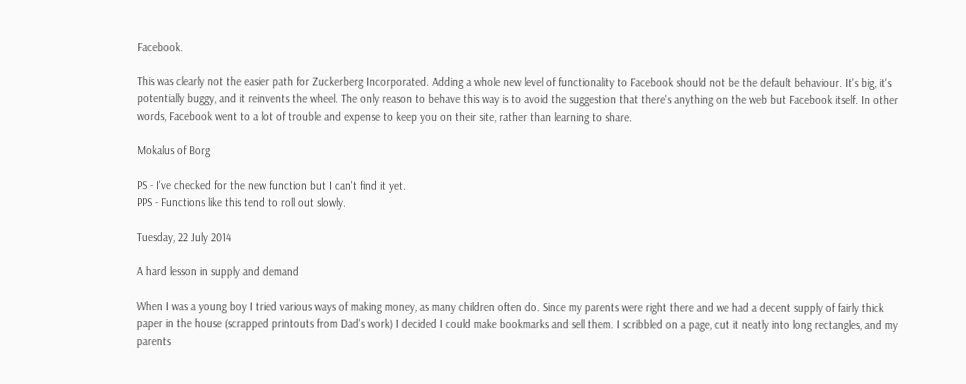Facebook.

This was clearly not the easier path for Zuckerberg Incorporated. Adding a whole new level of functionality to Facebook should not be the default behaviour. It's big, it's potentially buggy, and it reinvents the wheel. The only reason to behave this way is to avoid the suggestion that there's anything on the web but Facebook itself. In other words, Facebook went to a lot of trouble and expense to keep you on their site, rather than learning to share.

Mokalus of Borg

PS - I've checked for the new function but I can't find it yet.
PPS - Functions like this tend to roll out slowly.

Tuesday, 22 July 2014

A hard lesson in supply and demand

When I was a young boy I tried various ways of making money, as many children often do. Since my parents were right there and we had a decent supply of fairly thick paper in the house (scrapped printouts from Dad's work) I decided I could make bookmarks and sell them. I scribbled on a page, cut it neatly into long rectangles, and my parents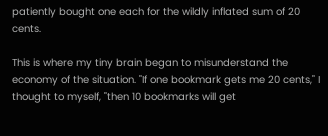patiently bought one each for the wildly inflated sum of 20 cents.

This is where my tiny brain began to misunderstand the economy of the situation. "If one bookmark gets me 20 cents," I thought to myself, "then 10 bookmarks will get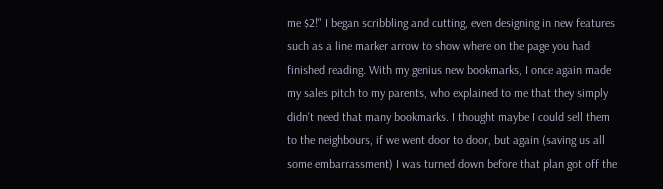me $2!" I began scribbling and cutting, even designing in new features such as a line marker arrow to show where on the page you had finished reading. With my genius new bookmarks, I once again made my sales pitch to my parents, who explained to me that they simply didn't need that many bookmarks. I thought maybe I could sell them to the neighbours, if we went door to door, but again (saving us all some embarrassment) I was turned down before that plan got off the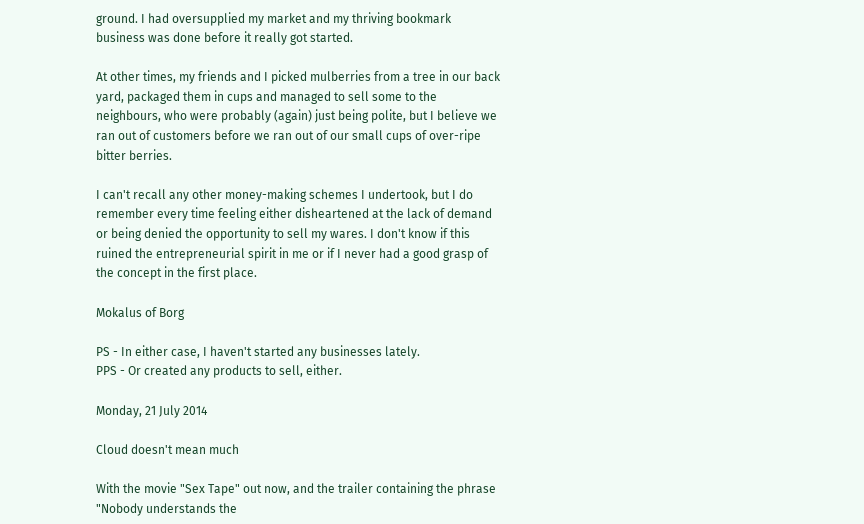ground. I had oversupplied my market and my thriving bookmark business was done before it really got started.

At other times, my friends and I picked mulberries from a tree in our back yard, packaged them in cups and managed to sell some to the neighbours, who were probably (again) just being polite, but I believe we ran out of customers before we ran out of our small cups of over-ripe bitter berries.

I can't recall any other money-making schemes I undertook, but I do remember every time feeling either disheartened at the lack of demand or being denied the opportunity to sell my wares. I don't know if this ruined the entrepreneurial spirit in me or if I never had a good grasp of the concept in the first place.

Mokalus of Borg

PS - In either case, I haven't started any businesses lately.
PPS - Or created any products to sell, either.

Monday, 21 July 2014

Cloud doesn't mean much

With the movie "Sex Tape" out now, and the trailer containing the phrase "Nobody understands the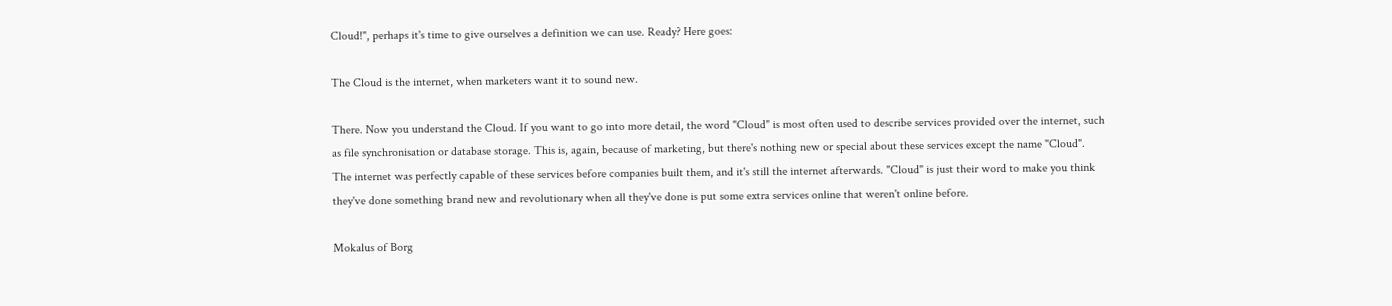Cloud!", perhaps it's time to give ourselves a definition we can use. Ready? Here goes:

The Cloud is the internet, when marketers want it to sound new.

There. Now you understand the Cloud. If you want to go into more detail, the word "Cloud" is most often used to describe services provided over the internet, such as file synchronisation or database storage. This is, again, because of marketing, but there's nothing new or special about these services except the name "Cloud". The internet was perfectly capable of these services before companies built them, and it's still the internet afterwards. "Cloud" is just their word to make you think they've done something brand new and revolutionary when all they've done is put some extra services online that weren't online before.

Mokalus of Borg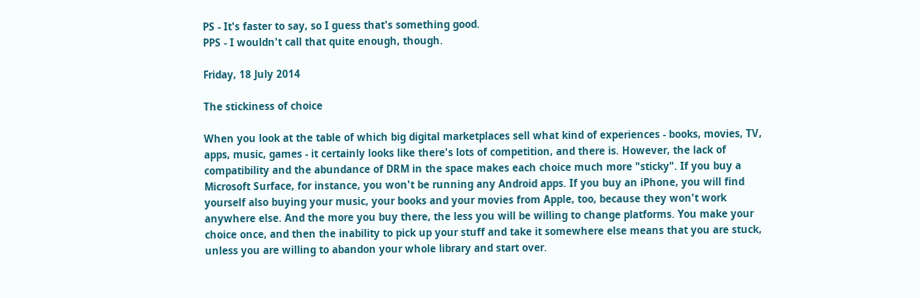PS - It's faster to say, so I guess that's something good.
PPS - I wouldn't call that quite enough, though.

Friday, 18 July 2014

The stickiness of choice

When you look at the table of which big digital marketplaces sell what kind of experiences - books, movies, TV, apps, music, games - it certainly looks like there's lots of competition, and there is. However, the lack of compatibility and the abundance of DRM in the space makes each choice much more "sticky". If you buy a Microsoft Surface, for instance, you won't be running any Android apps. If you buy an iPhone, you will find yourself also buying your music, your books and your movies from Apple, too, because they won't work anywhere else. And the more you buy there, the less you will be willing to change platforms. You make your choice once, and then the inability to pick up your stuff and take it somewhere else means that you are stuck, unless you are willing to abandon your whole library and start over.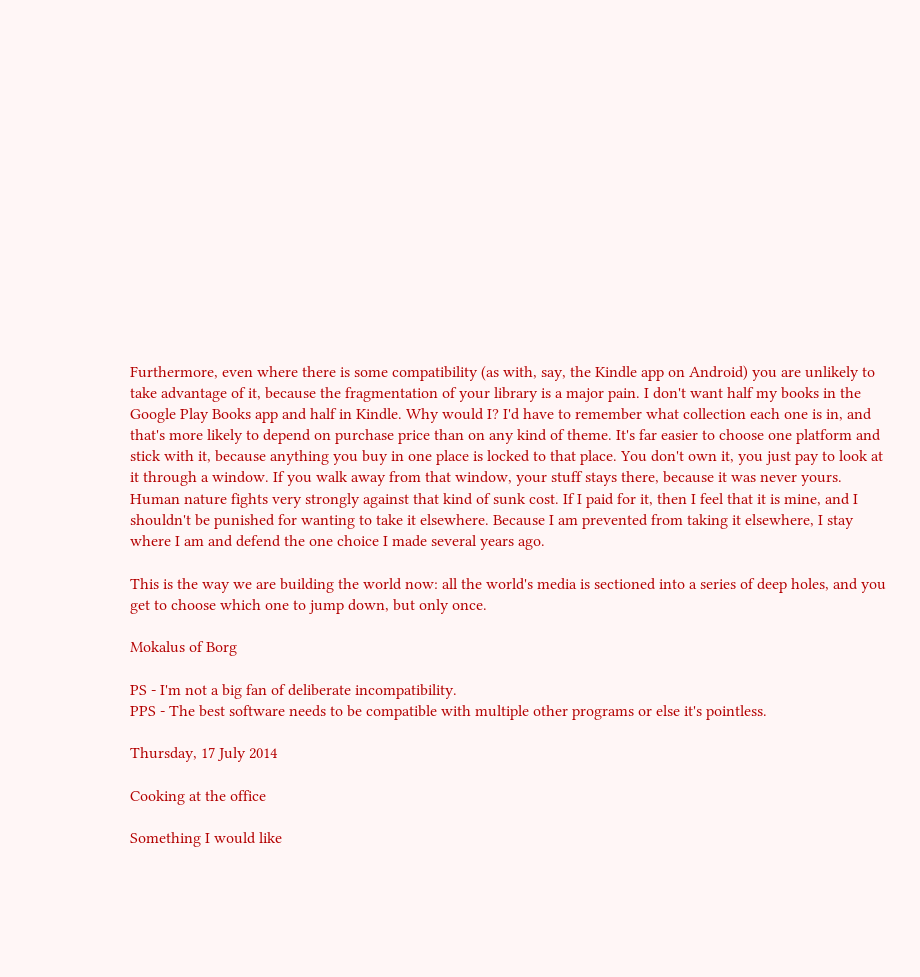Furthermore, even where there is some compatibility (as with, say, the Kindle app on Android) you are unlikely to take advantage of it, because the fragmentation of your library is a major pain. I don't want half my books in the Google Play Books app and half in Kindle. Why would I? I'd have to remember what collection each one is in, and that's more likely to depend on purchase price than on any kind of theme. It's far easier to choose one platform and stick with it, because anything you buy in one place is locked to that place. You don't own it, you just pay to look at it through a window. If you walk away from that window, your stuff stays there, because it was never yours. Human nature fights very strongly against that kind of sunk cost. If I paid for it, then I feel that it is mine, and I shouldn't be punished for wanting to take it elsewhere. Because I am prevented from taking it elsewhere, I stay where I am and defend the one choice I made several years ago.

This is the way we are building the world now: all the world's media is sectioned into a series of deep holes, and you get to choose which one to jump down, but only once.

Mokalus of Borg

PS - I'm not a big fan of deliberate incompatibility.
PPS - The best software needs to be compatible with multiple other programs or else it's pointless.

Thursday, 17 July 2014

Cooking at the office

Something I would like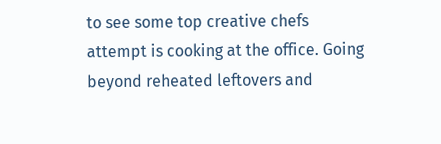to see some top creative chefs attempt is cooking at the office. Going beyond reheated leftovers and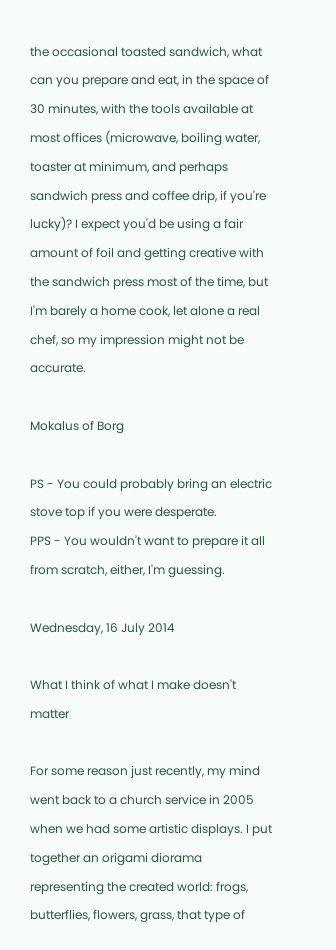the occasional toasted sandwich, what can you prepare and eat, in the space of 30 minutes, with the tools available at most offices (microwave, boiling water, toaster at minimum, and perhaps sandwich press and coffee drip, if you're lucky)? I expect you'd be using a fair amount of foil and getting creative with the sandwich press most of the time, but I'm barely a home cook, let alone a real chef, so my impression might not be accurate.

Mokalus of Borg

PS - You could probably bring an electric stove top if you were desperate.
PPS - You wouldn't want to prepare it all from scratch, either, I'm guessing.

Wednesday, 16 July 2014

What I think of what I make doesn't matter

For some reason just recently, my mind went back to a church service in 2005 when we had some artistic displays. I put together an origami diorama representing the created world: frogs, butterflies, flowers, grass, that type of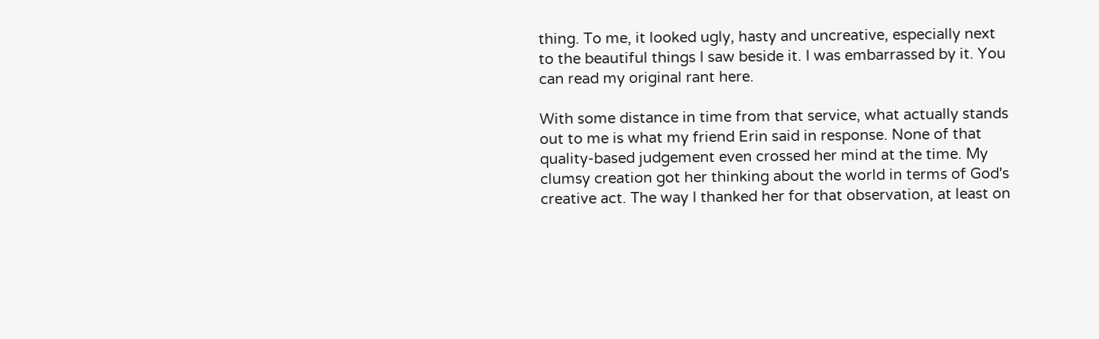thing. To me, it looked ugly, hasty and uncreative, especially next to the beautiful things I saw beside it. I was embarrassed by it. You can read my original rant here.

With some distance in time from that service, what actually stands out to me is what my friend Erin said in response. None of that quality-based judgement even crossed her mind at the time. My clumsy creation got her thinking about the world in terms of God's creative act. The way I thanked her for that observation, at least on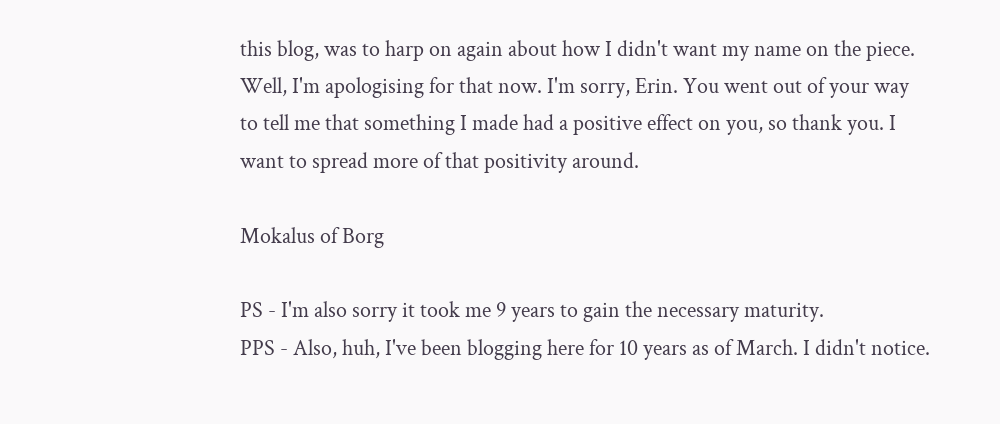this blog, was to harp on again about how I didn't want my name on the piece. Well, I'm apologising for that now. I'm sorry, Erin. You went out of your way to tell me that something I made had a positive effect on you, so thank you. I want to spread more of that positivity around.

Mokalus of Borg

PS - I'm also sorry it took me 9 years to gain the necessary maturity.
PPS - Also, huh, I've been blogging here for 10 years as of March. I didn't notice.